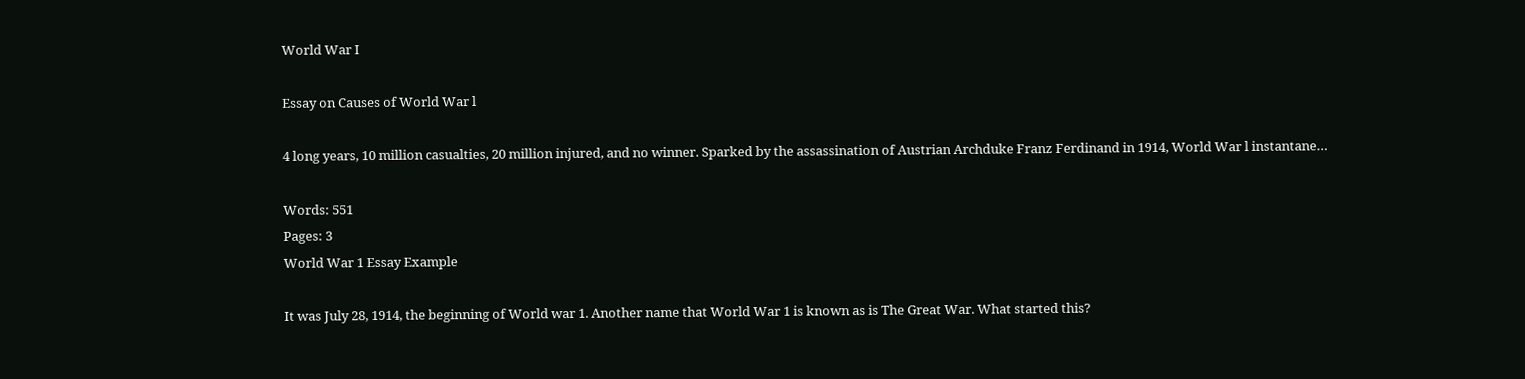World War I

Essay on Causes of World War l

4 long years, 10 million casualties, 20 million injured, and no winner. Sparked by the assassination of Austrian Archduke Franz Ferdinand in 1914, World War l instantane…

Words: 551
Pages: 3
World War 1 Essay Example

It was July 28, 1914, the beginning of World war 1. Another name that World War 1 is known as is The Great War. What started this?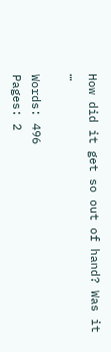How did it get so out of hand? Was it …

Words: 496
Pages: 2